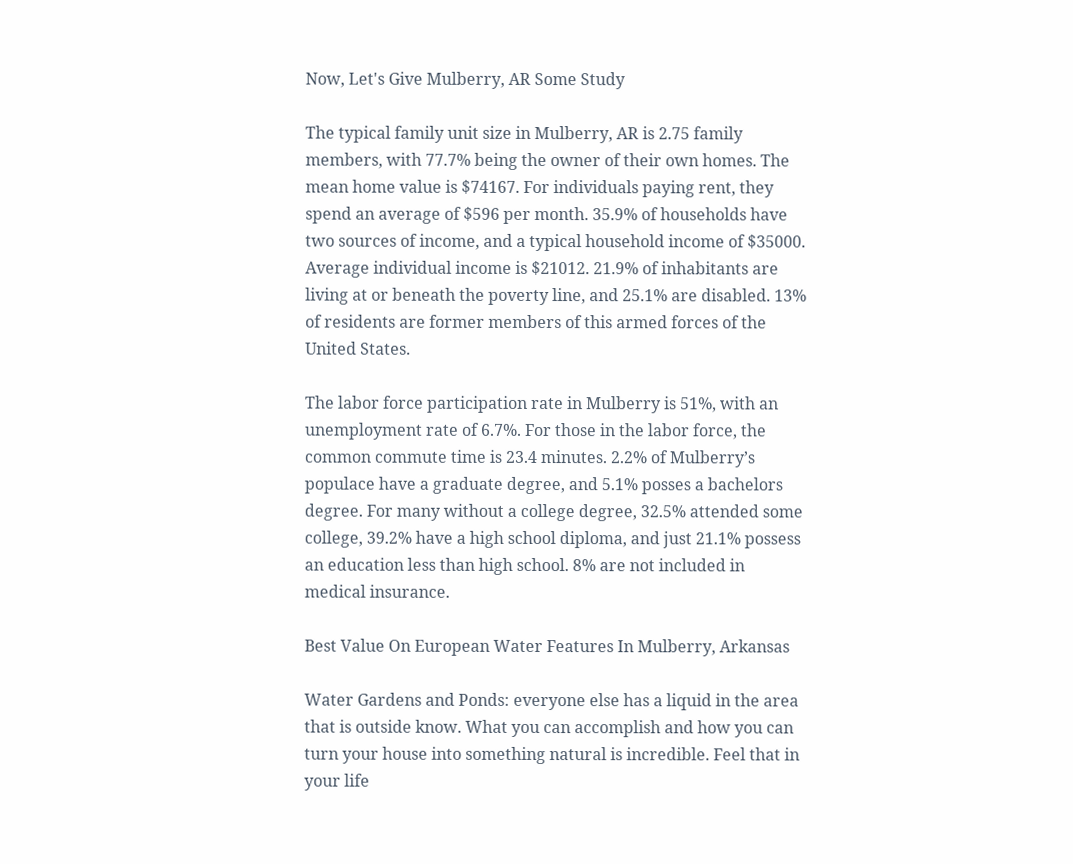Now, Let's Give Mulberry, AR Some Study

The typical family unit size in Mulberry, AR is 2.75 family members, with 77.7% being the owner of their own homes. The mean home value is $74167. For individuals paying rent, they spend an average of $596 per month. 35.9% of households have two sources of income, and a typical household income of $35000. Average individual income is $21012. 21.9% of inhabitants are living at or beneath the poverty line, and 25.1% are disabled. 13% of residents are former members of this armed forces of the United States.

The labor force participation rate in Mulberry is 51%, with an unemployment rate of 6.7%. For those in the labor force, the common commute time is 23.4 minutes. 2.2% of Mulberry’s populace have a graduate degree, and 5.1% posses a bachelors degree. For many without a college degree, 32.5% attended some college, 39.2% have a high school diploma, and just 21.1% possess an education less than high school. 8% are not included in medical insurance.

Best Value On European Water Features In Mulberry, Arkansas

Water Gardens and Ponds: everyone else has a liquid in the area that is outside know. What you can accomplish and how you can turn your house into something natural is incredible. Feel that in your life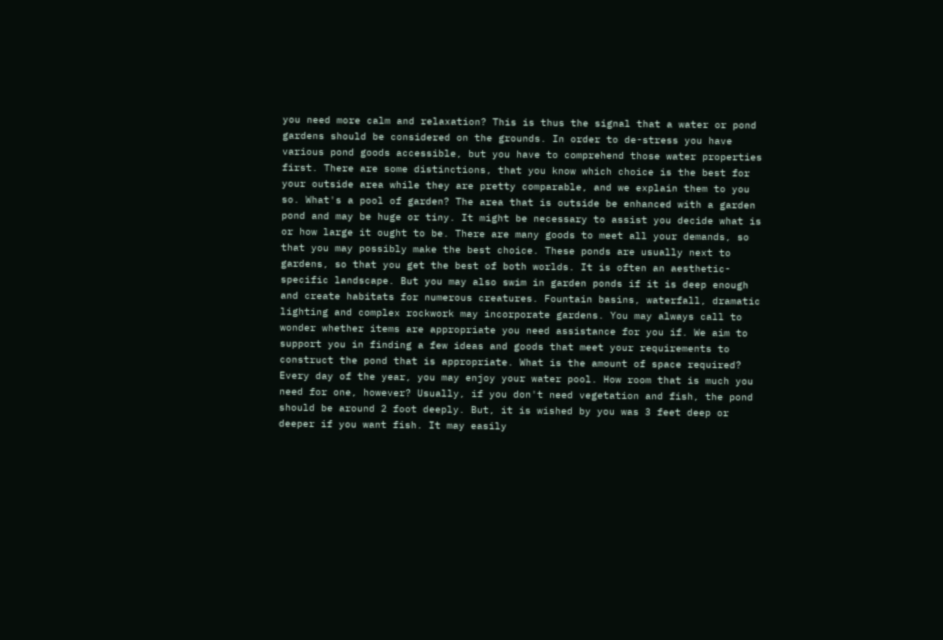you need more calm and relaxation? This is thus the signal that a water or pond gardens should be considered on the grounds. In order to de-stress you have various pond goods accessible, but you have to comprehend those water properties first. There are some distinctions, that you know which choice is the best for your outside area while they are pretty comparable, and we explain them to you so. What's a pool of garden? The area that is outside be enhanced with a garden pond and may be huge or tiny. It might be necessary to assist you decide what is or how large it ought to be. There are many goods to meet all your demands, so that you may possibly make the best choice. These ponds are usually next to gardens, so that you get the best of both worlds. It is often an aesthetic-specific landscape. But you may also swim in garden ponds if it is deep enough and create habitats for numerous creatures. Fountain basins, waterfall, dramatic lighting and complex rockwork may incorporate gardens. You may always call to wonder whether items are appropriate you need assistance for you if. We aim to support you in finding a few ideas and goods that meet your requirements to construct the pond that is appropriate. What is the amount of space required? Every day of the year, you may enjoy your water pool. How room that is much you need for one, however? Usually, if you don't need vegetation and fish, the pond should be around 2 foot deeply. But, it is wished by you was 3 feet deep or deeper if you want fish. It may easily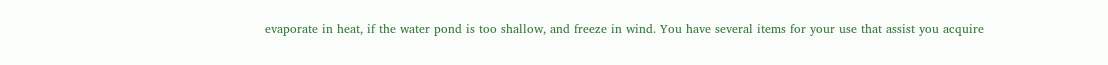evaporate in heat, if the water pond is too shallow, and freeze in wind. You have several items for your use that assist you acquire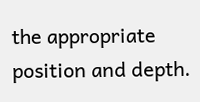the appropriate position and depth.